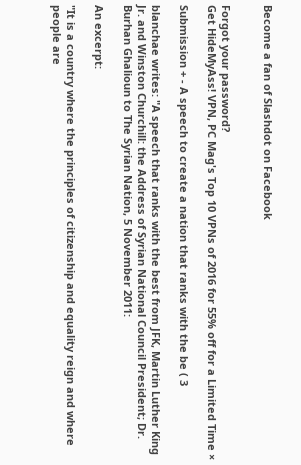Become a fan of Slashdot on Facebook


Forgot your password?
Get HideMyAss! VPN, PC Mag's Top 10 VPNs of 2016 for 55% off for a Limited Time ×

Submission + - A speech to create a nation that ranks with the be ( 3

blanchae writes: "A speech that ranks with the best from JFK, Martin Luther King Jr. and Winston Churchill: the Address of Syrian National Council President; Dr. Burhan Ghalioun to The Syrian Nation, 5 November 2011:

An excerpt:

"It is a country where the principles of citizenship and equality reign and where people are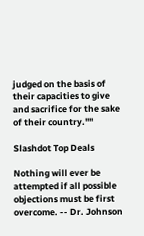judged on the basis of their capacities to give and sacrifice for the sake of their country.""

Slashdot Top Deals

Nothing will ever be attempted if all possible objections must be first overcome. -- Dr. Johnson